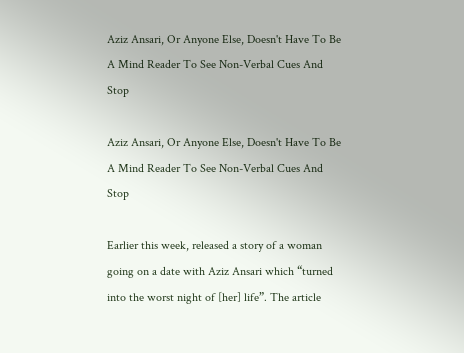Aziz Ansari, Or Anyone Else, Doesn't Have To Be A Mind Reader To See Non-Verbal Cues And Stop

Aziz Ansari, Or Anyone Else, Doesn't Have To Be A Mind Reader To See Non-Verbal Cues And Stop

Earlier this week, released a story of a woman going on a date with Aziz Ansari which “turned into the worst night of [her] life”. The article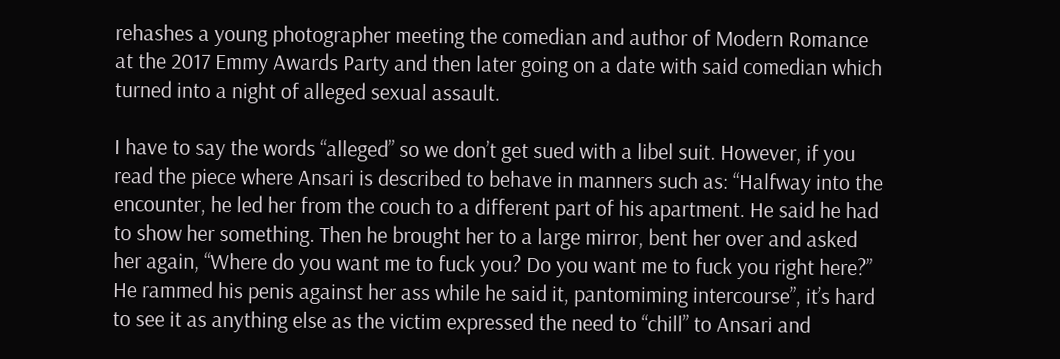rehashes a young photographer meeting the comedian and author of Modern Romance at the 2017 Emmy Awards Party and then later going on a date with said comedian which turned into a night of alleged sexual assault.

I have to say the words “alleged” so we don’t get sued with a libel suit. However, if you read the piece where Ansari is described to behave in manners such as: “Halfway into the encounter, he led her from the couch to a different part of his apartment. He said he had to show her something. Then he brought her to a large mirror, bent her over and asked her again, “Where do you want me to fuck you? Do you want me to fuck you right here?” He rammed his penis against her ass while he said it, pantomiming intercourse”, it’s hard to see it as anything else as the victim expressed the need to “chill” to Ansari and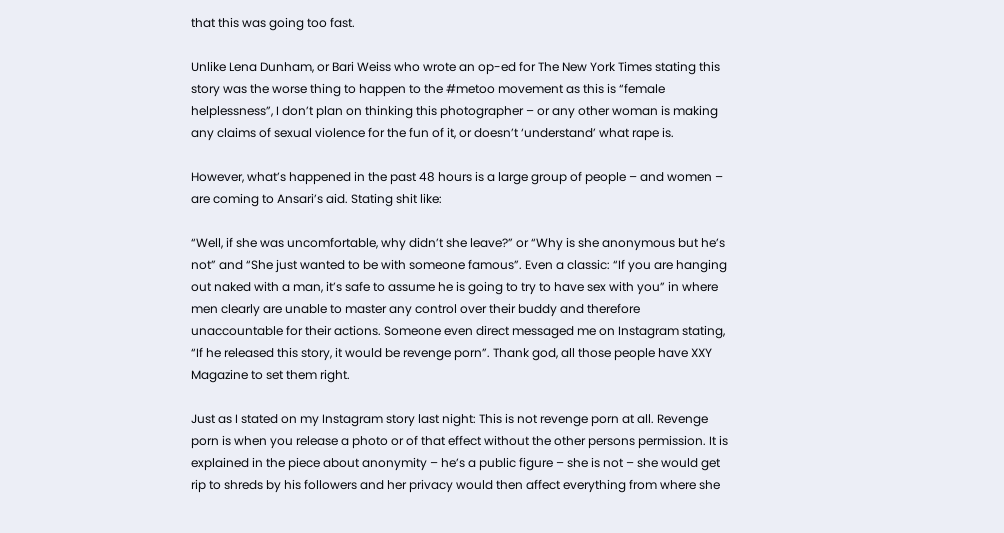that this was going too fast.

Unlike Lena Dunham, or Bari Weiss who wrote an op-ed for The New York Times stating this story was the worse thing to happen to the #metoo movement as this is “female helplessness”, I don’t plan on thinking this photographer – or any other woman is making any claims of sexual violence for the fun of it, or doesn’t ‘understand’ what rape is.

However, what’s happened in the past 48 hours is a large group of people – and women – are coming to Ansari’s aid. Stating shit like:

“Well, if she was uncomfortable, why didn’t she leave?” or “Why is she anonymous but he’s not” and “She just wanted to be with someone famous”. Even a classic: “If you are hanging out naked with a man, it’s safe to assume he is going to try to have sex with you” in where men clearly are unable to master any control over their buddy and therefore unaccountable for their actions. Someone even direct messaged me on Instagram stating, “If he released this story, it would be revenge porn”. Thank god, all those people have XXY Magazine to set them right.

Just as I stated on my Instagram story last night: This is not revenge porn at all. Revenge porn is when you release a photo or of that effect without the other persons permission. It is explained in the piece about anonymity – he’s a public figure – she is not – she would get rip to shreds by his followers and her privacy would then affect everything from where she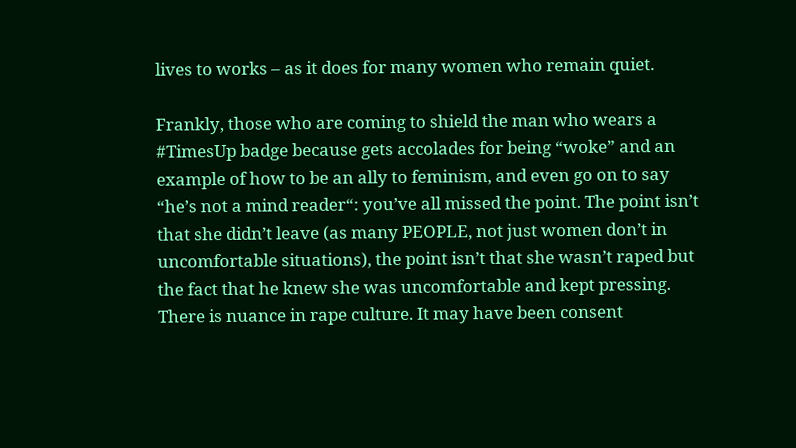lives to works – as it does for many women who remain quiet.

Frankly, those who are coming to shield the man who wears a #TimesUp badge because gets accolades for being “woke” and an example of how to be an ally to feminism, and even go on to say “he’s not a mind reader“: you’ve all missed the point. The point isn’t that she didn’t leave (as many PEOPLE, not just women don’t in uncomfortable situations), the point isn’t that she wasn’t raped but the fact that he knew she was uncomfortable and kept pressing. There is nuance in rape culture. It may have been consent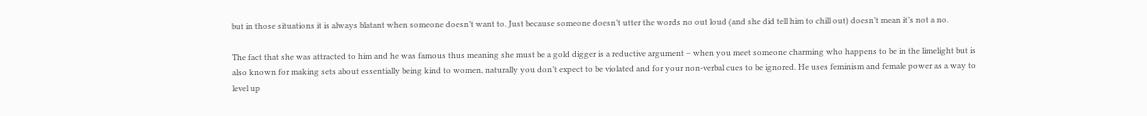but in those situations it is always blatant when someone doesn’t want to. Just because someone doesn’t utter the words no out loud (and she did tell him to chill out) doesn’t mean it’s not a no.

The fact that she was attracted to him and he was famous thus meaning she must be a gold digger is a reductive argument – when you meet someone charming who happens to be in the limelight but is also known for making sets about essentially being kind to women, naturally you don’t expect to be violated and for your non-verbal cues to be ignored. He uses feminism and female power as a way to level up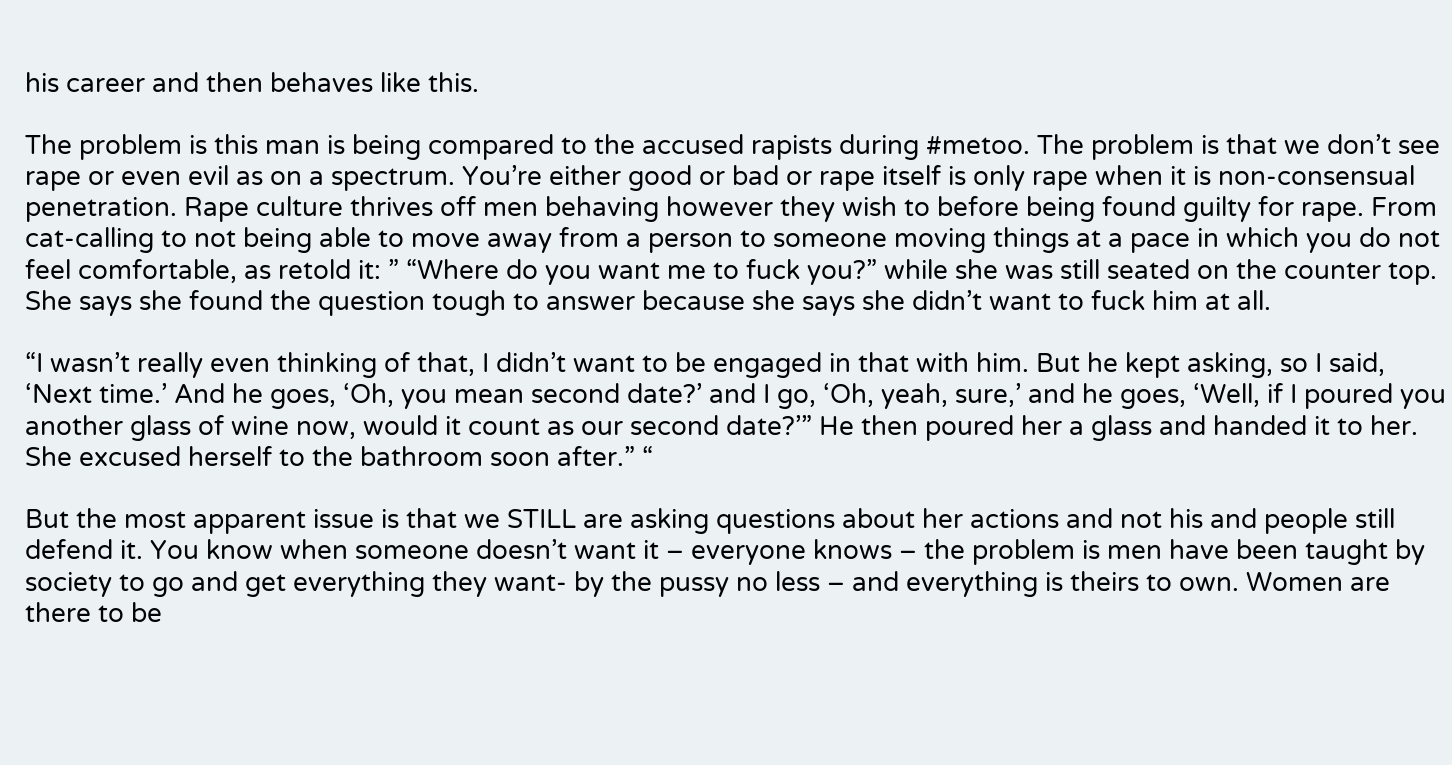his career and then behaves like this.

The problem is this man is being compared to the accused rapists during #metoo. The problem is that we don’t see rape or even evil as on a spectrum. You’re either good or bad or rape itself is only rape when it is non-consensual penetration. Rape culture thrives off men behaving however they wish to before being found guilty for rape. From cat-calling to not being able to move away from a person to someone moving things at a pace in which you do not feel comfortable, as retold it: ” “Where do you want me to fuck you?” while she was still seated on the counter top. She says she found the question tough to answer because she says she didn’t want to fuck him at all.

“I wasn’t really even thinking of that, I didn’t want to be engaged in that with him. But he kept asking, so I said, ‘Next time.’ And he goes, ‘Oh, you mean second date?’ and I go, ‘Oh, yeah, sure,’ and he goes, ‘Well, if I poured you another glass of wine now, would it count as our second date?’” He then poured her a glass and handed it to her. She excused herself to the bathroom soon after.” “

But the most apparent issue is that we STILL are asking questions about her actions and not his and people still defend it. You know when someone doesn’t want it – everyone knows – the problem is men have been taught by society to go and get everything they want- by the pussy no less – and everything is theirs to own. Women are there to be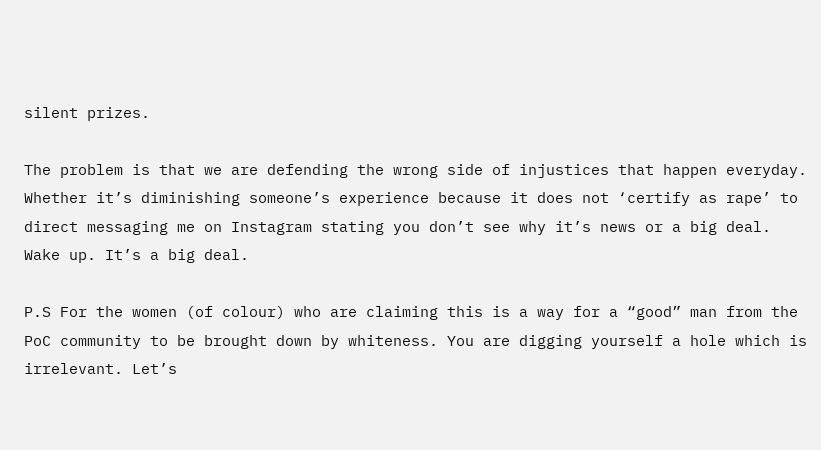silent prizes.

The problem is that we are defending the wrong side of injustices that happen everyday. Whether it’s diminishing someone’s experience because it does not ‘certify as rape’ to direct messaging me on Instagram stating you don’t see why it’s news or a big deal. Wake up. It’s a big deal.

P.S For the women (of colour) who are claiming this is a way for a “good” man from the PoC community to be brought down by whiteness. You are digging yourself a hole which is irrelevant. Let’s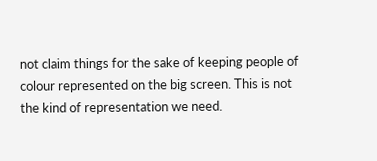not claim things for the sake of keeping people of colour represented on the big screen. This is not the kind of representation we need.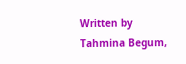Written by Tahmina Begum,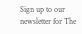Sign up to our newsletter for The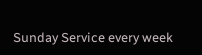Sunday Service every week